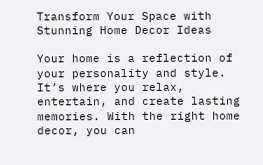Transform Your Space with Stunning Home Decor Ideas

Your home is a reflection of your personality and style. It’s where you relax, entertain, and create lasting memories. With the right home decor, you can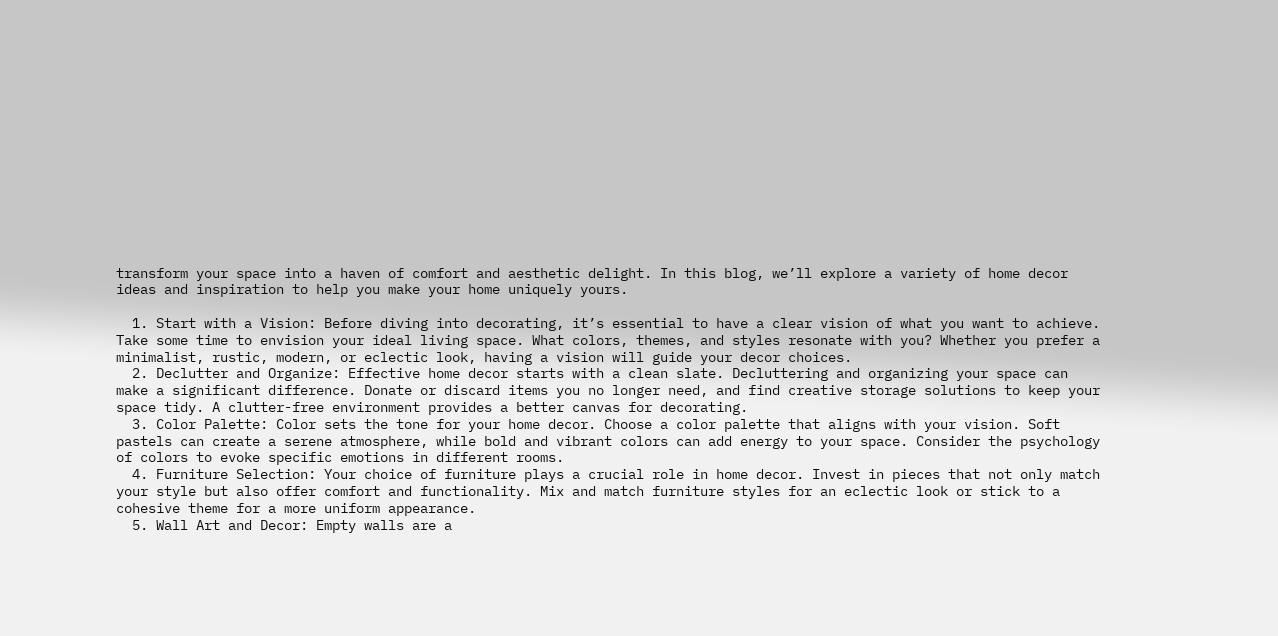transform your space into a haven of comfort and aesthetic delight. In this blog, we’ll explore a variety of home decor ideas and inspiration to help you make your home uniquely yours.

  1. Start with a Vision: Before diving into decorating, it’s essential to have a clear vision of what you want to achieve. Take some time to envision your ideal living space. What colors, themes, and styles resonate with you? Whether you prefer a minimalist, rustic, modern, or eclectic look, having a vision will guide your decor choices.
  2. Declutter and Organize: Effective home decor starts with a clean slate. Decluttering and organizing your space can make a significant difference. Donate or discard items you no longer need, and find creative storage solutions to keep your space tidy. A clutter-free environment provides a better canvas for decorating.
  3. Color Palette: Color sets the tone for your home decor. Choose a color palette that aligns with your vision. Soft pastels can create a serene atmosphere, while bold and vibrant colors can add energy to your space. Consider the psychology of colors to evoke specific emotions in different rooms.
  4. Furniture Selection: Your choice of furniture plays a crucial role in home decor. Invest in pieces that not only match your style but also offer comfort and functionality. Mix and match furniture styles for an eclectic look or stick to a cohesive theme for a more uniform appearance.
  5. Wall Art and Decor: Empty walls are a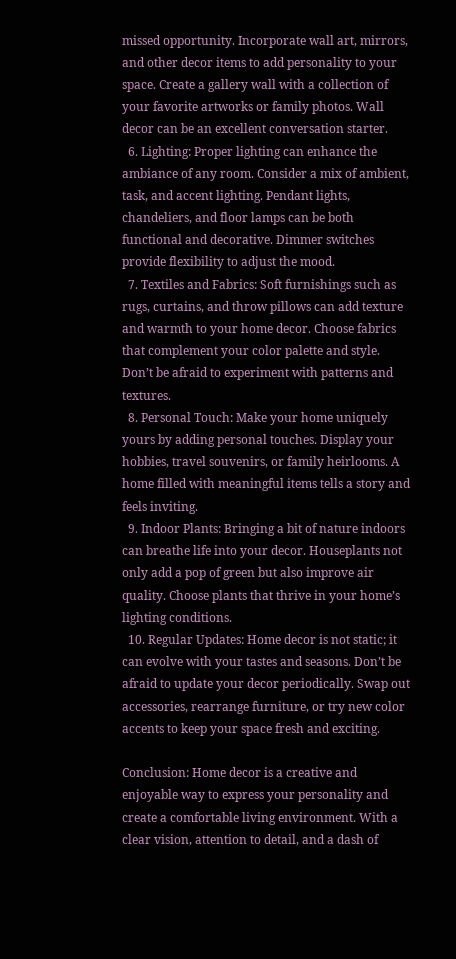missed opportunity. Incorporate wall art, mirrors, and other decor items to add personality to your space. Create a gallery wall with a collection of your favorite artworks or family photos. Wall decor can be an excellent conversation starter.
  6. Lighting: Proper lighting can enhance the ambiance of any room. Consider a mix of ambient, task, and accent lighting. Pendant lights, chandeliers, and floor lamps can be both functional and decorative. Dimmer switches provide flexibility to adjust the mood.
  7. Textiles and Fabrics: Soft furnishings such as rugs, curtains, and throw pillows can add texture and warmth to your home decor. Choose fabrics that complement your color palette and style. Don’t be afraid to experiment with patterns and textures.
  8. Personal Touch: Make your home uniquely yours by adding personal touches. Display your hobbies, travel souvenirs, or family heirlooms. A home filled with meaningful items tells a story and feels inviting.
  9. Indoor Plants: Bringing a bit of nature indoors can breathe life into your decor. Houseplants not only add a pop of green but also improve air quality. Choose plants that thrive in your home’s lighting conditions.
  10. Regular Updates: Home decor is not static; it can evolve with your tastes and seasons. Don’t be afraid to update your decor periodically. Swap out accessories, rearrange furniture, or try new color accents to keep your space fresh and exciting.

Conclusion: Home decor is a creative and enjoyable way to express your personality and create a comfortable living environment. With a clear vision, attention to detail, and a dash of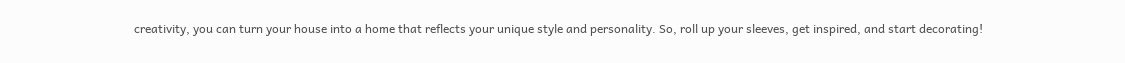creativity, you can turn your house into a home that reflects your unique style and personality. So, roll up your sleeves, get inspired, and start decorating!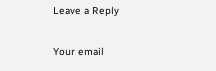Leave a Reply

Your email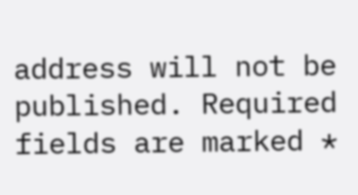address will not be published. Required fields are marked *